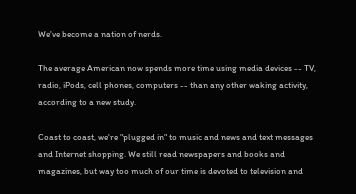We've become a nation of nerds.

The average American now spends more time using media devices -- TV, radio, iPods, cell phones, computers -- than any other waking activity, according to a new study.

Coast to coast, we're "plugged in" to music and news and text messages and Internet shopping. We still read newspapers and books and magazines, but way too much of our time is devoted to television and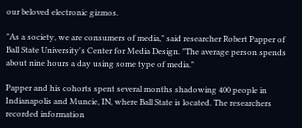our beloved electronic gizmos.

"As a society, we are consumers of media," said researcher Robert Papper of Ball State University's Center for Media Design. "The average person spends about nine hours a day using some type of media."

Papper and his cohorts spent several months shadowing 400 people in Indianapolis and Muncie, IN, where Ball State is located. The researchers recorded information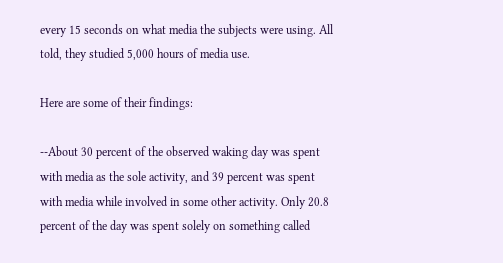every 15 seconds on what media the subjects were using. All told, they studied 5,000 hours of media use.

Here are some of their findings:

--About 30 percent of the observed waking day was spent with media as the sole activity, and 39 percent was spent with media while involved in some other activity. Only 20.8 percent of the day was spent solely on something called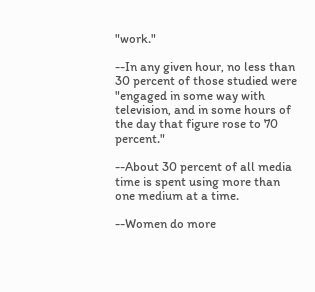"work."

--In any given hour, no less than 30 percent of those studied were "engaged in some way with television, and in some hours of the day that figure rose to 70 percent."

--About 30 percent of all media time is spent using more than one medium at a time.

--Women do more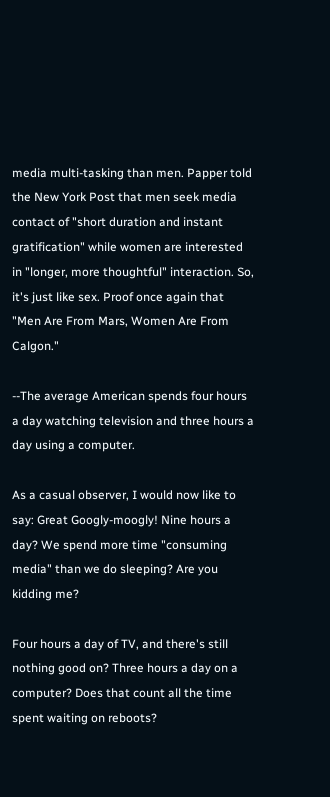media multi-tasking than men. Papper told the New York Post that men seek media contact of "short duration and instant gratification" while women are interested in "longer, more thoughtful" interaction. So, it's just like sex. Proof once again that "Men Are From Mars, Women Are From Calgon."

--The average American spends four hours a day watching television and three hours a day using a computer.

As a casual observer, I would now like to say: Great Googly-moogly! Nine hours a day? We spend more time "consuming media" than we do sleeping? Are you kidding me?

Four hours a day of TV, and there's still nothing good on? Three hours a day on a computer? Does that count all the time spent waiting on reboots?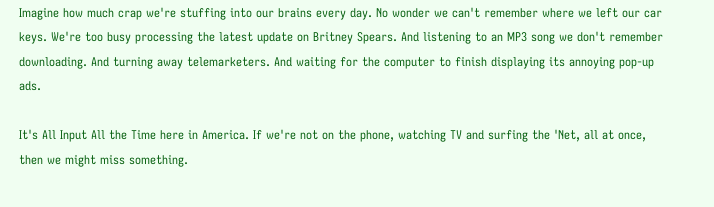Imagine how much crap we're stuffing into our brains every day. No wonder we can't remember where we left our car keys. We're too busy processing the latest update on Britney Spears. And listening to an MP3 song we don't remember downloading. And turning away telemarketers. And waiting for the computer to finish displaying its annoying pop-up ads.

It's All Input All the Time here in America. If we're not on the phone, watching TV and surfing the 'Net, all at once, then we might miss something.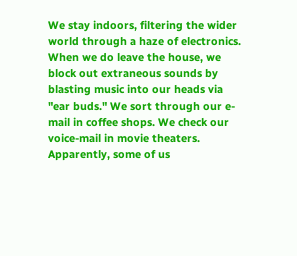We stay indoors, filtering the wider world through a haze of electronics. When we do leave the house, we block out extraneous sounds by blasting music into our heads via "ear buds." We sort through our e-mail in coffee shops. We check our voice-mail in movie theaters. Apparently, some of us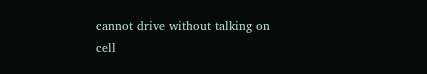cannot drive without talking on cell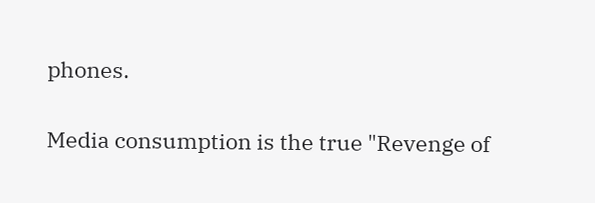phones.

Media consumption is the true "Revenge of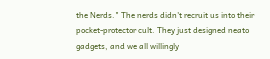the Nerds." The nerds didn't recruit us into their pocket-protector cult. They just designed neato gadgets, and we all willingly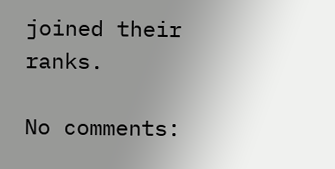joined their ranks.

No comments: